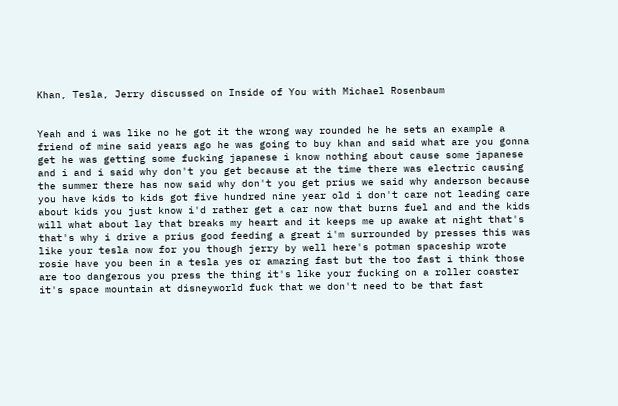Khan, Tesla, Jerry discussed on Inside of You with Michael Rosenbaum


Yeah and i was like no he got it the wrong way rounded he he sets an example a friend of mine said years ago he was going to buy khan and said what are you gonna get he was getting some fucking japanese i know nothing about cause some japanese and i and i said why don't you get because at the time there was electric causing the summer there has now said why don't you get prius we said why anderson because you have kids to kids got five hundred nine year old i don't care not leading care about kids you just know i'd rather get a car now that burns fuel and and the kids will what about lay that breaks my heart and it keeps me up awake at night that's that's why i drive a prius good feeding a great i'm surrounded by presses this was like your tesla now for you though jerry by well here's potman spaceship wrote rosie have you been in a tesla yes or amazing fast but the too fast i think those are too dangerous you press the thing it's like your fucking on a roller coaster it's space mountain at disneyworld fuck that we don't need to be that fast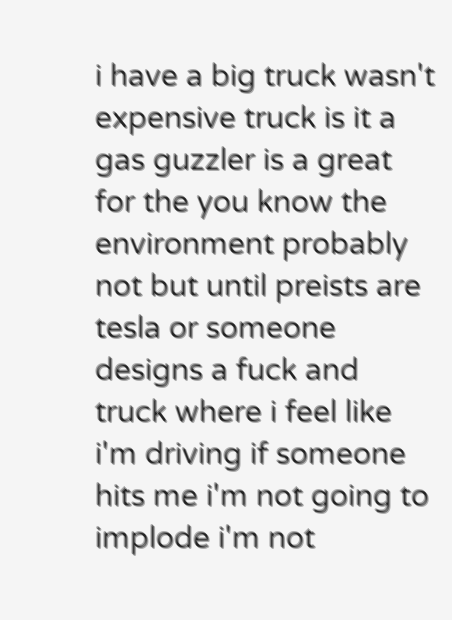i have a big truck wasn't expensive truck is it a gas guzzler is a great for the you know the environment probably not but until preists are tesla or someone designs a fuck and truck where i feel like i'm driving if someone hits me i'm not going to implode i'm not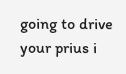going to drive your prius i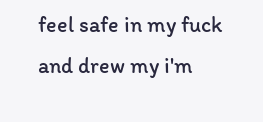feel safe in my fuck and drew my i'm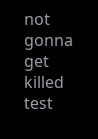not gonna get killed test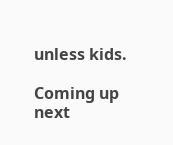unless kids.

Coming up next